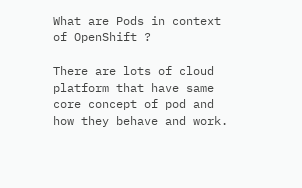What are Pods in context of OpenShift ?

There are lots of cloud platform that have same core concept of pod and how they behave and work.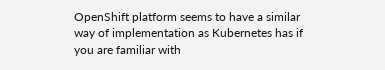OpenShift platform seems to have a similar way of implementation as Kubernetes has if you are familiar with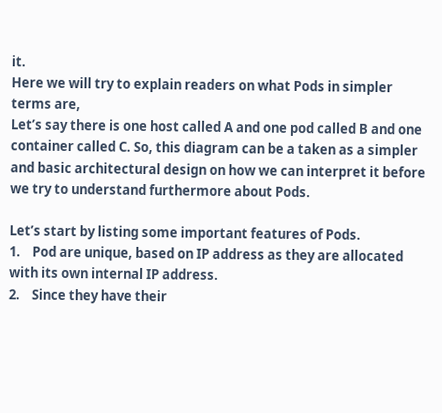it.
Here we will try to explain readers on what Pods in simpler terms are,
Let’s say there is one host called A and one pod called B and one container called C. So, this diagram can be a taken as a simpler and basic architectural design on how we can interpret it before we try to understand furthermore about Pods.

Let’s start by listing some important features of Pods.
1.    Pod are unique, based on IP address as they are allocated with its own internal IP address.
2.    Since they have their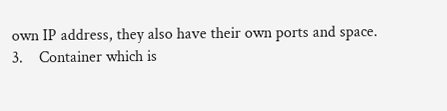own IP address, they also have their own ports and space.
3.    Container which is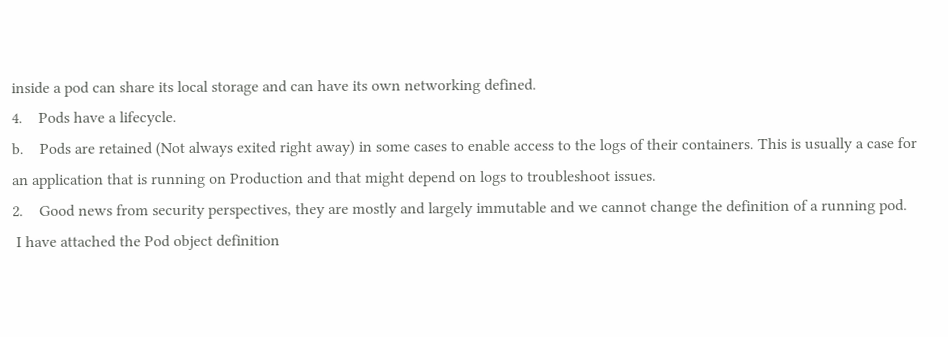inside a pod can share its local storage and can have its own networking defined.
4.    Pods have a lifecycle.
b.    Pods are retained (Not always exited right away) in some cases to enable access to the logs of their containers. This is usually a case for an application that is running on Production and that might depend on logs to troubleshoot issues.
2.    Good news from security perspectives, they are mostly and largely immutable and we cannot change the definition of a running pod.
 I have attached the Pod object definition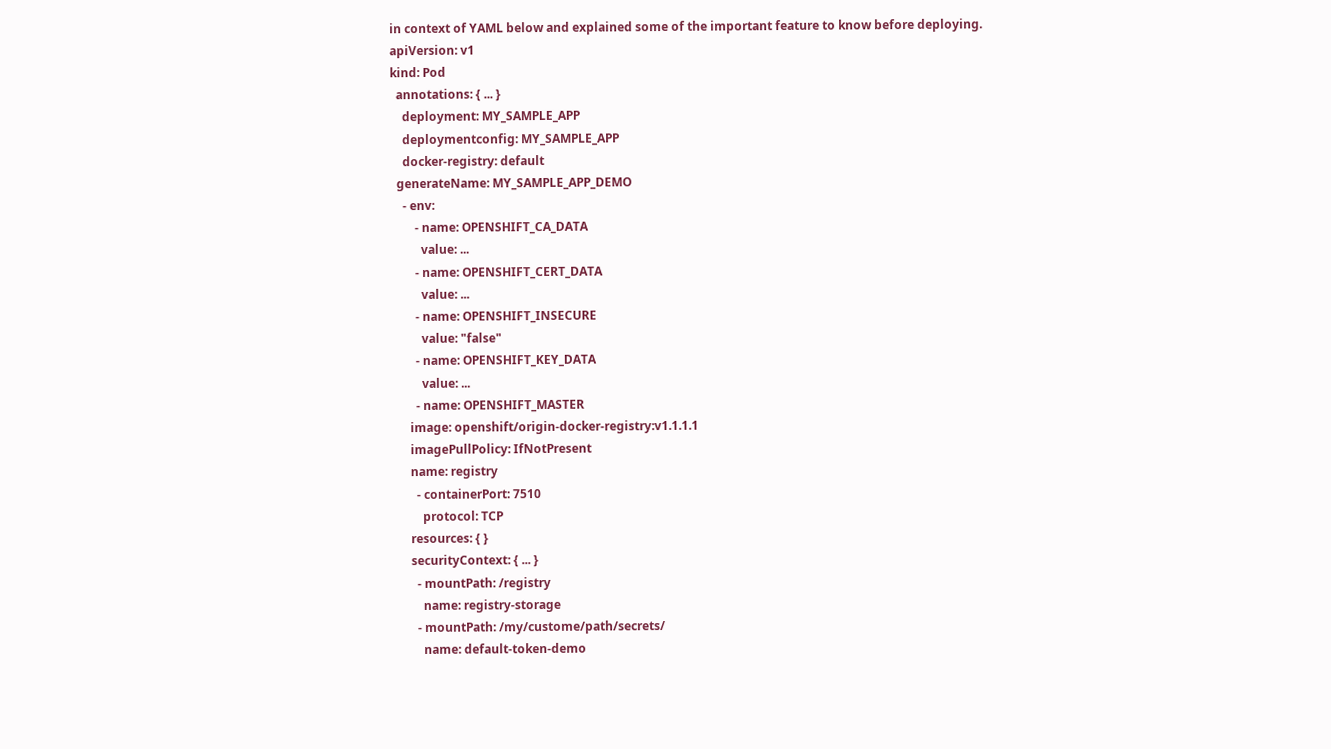in context of YAML below and explained some of the important feature to know before deploying.
apiVersion: v1
kind: Pod
  annotations: { ... }
    deployment: MY_SAMPLE_APP
    deploymentconfig: MY_SAMPLE_APP
    docker-registry: default
  generateName: MY_SAMPLE_APP_DEMO
    - env:
        - name: OPENSHIFT_CA_DATA
          value: ...
        - name: OPENSHIFT_CERT_DATA
          value: ...
        - name: OPENSHIFT_INSECURE
          value: "false"
        - name: OPENSHIFT_KEY_DATA
          value: ...
        - name: OPENSHIFT_MASTER
      image: openshift/origin-docker-registry:v1.1.1.1
      imagePullPolicy: IfNotPresent
      name: registry
        - containerPort: 7510
          protocol: TCP
      resources: { }
      securityContext: { ... }
        - mountPath: /registry
          name: registry-storage
        - mountPath: /my/custome/path/secrets/
          name: default-token-demo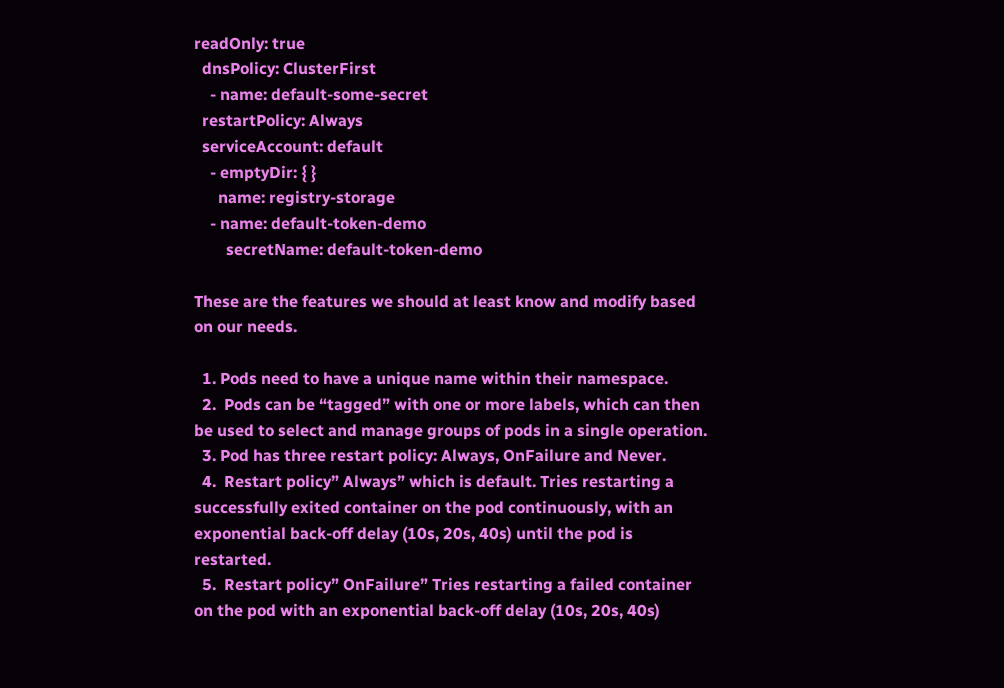readOnly: true
  dnsPolicy: ClusterFirst
    - name: default-some-secret
  restartPolicy: Always
  serviceAccount: default
    - emptyDir: { }
      name: registry-storage
    - name: default-token-demo
        secretName: default-token-demo

These are the features we should at least know and modify based on our needs.

  1. Pods need to have a unique name within their namespace.
  2.  Pods can be “tagged” with one or more labels, which can then be used to select and manage groups of pods in a single operation.
  3. Pod has three restart policy: Always, OnFailure and Never.
  4.  Restart policy” Always” which is default. Tries restarting a successfully exited container on the pod continuously, with an exponential back-off delay (10s, 20s, 40s) until the pod is restarted.
  5.  Restart policy” OnFailure” Tries restarting a failed container on the pod with an exponential back-off delay (10s, 20s, 40s)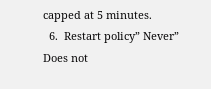capped at 5 minutes.
  6.  Restart policy” Never” Does not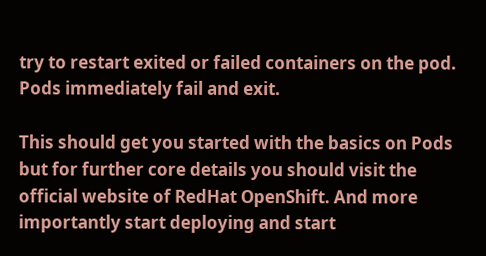try to restart exited or failed containers on the pod. Pods immediately fail and exit.

This should get you started with the basics on Pods but for further core details you should visit the official website of RedHat OpenShift. And more importantly start deploying and start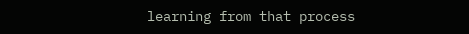learning from that process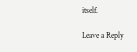itself.

Leave a Reply